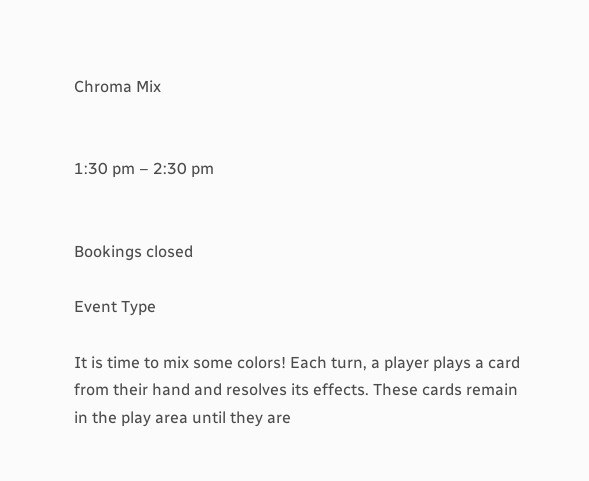Chroma Mix


1:30 pm – 2:30 pm


Bookings closed

Event Type

It is time to mix some colors! Each turn, a player plays a card from their hand and resolves its effects. These cards remain in the play area until they are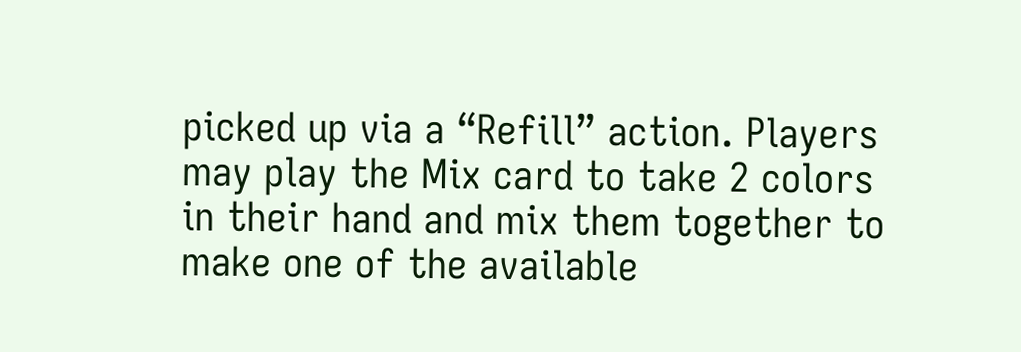picked up via a “Refill” action. Players may play the Mix card to take 2 colors in their hand and mix them together to make one of the available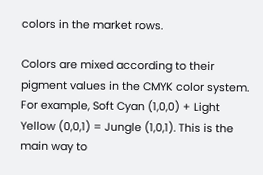colors in the market rows.

Colors are mixed according to their pigment values in the CMYK color system. For example, Soft Cyan (1,0,0) + Light Yellow (0,0,1) = Jungle (1,0,1). This is the main way to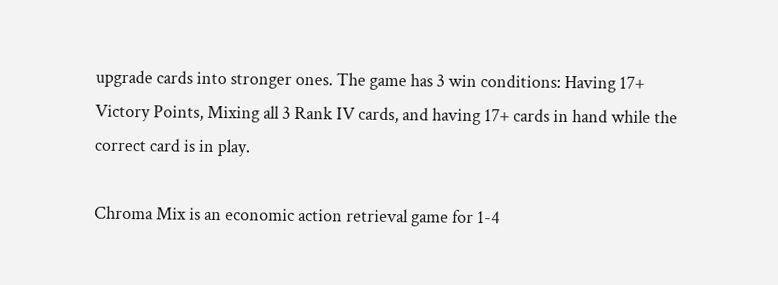upgrade cards into stronger ones. The game has 3 win conditions: Having 17+ Victory Points, Mixing all 3 Rank IV cards, and having 17+ cards in hand while the correct card is in play.

Chroma Mix is an economic action retrieval game for 1-4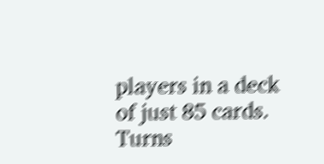players in a deck of just 85 cards. Turns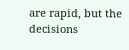are rapid, but the decisions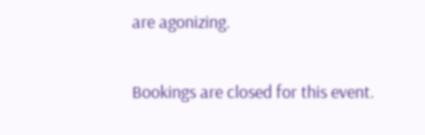are agonizing.


Bookings are closed for this event.